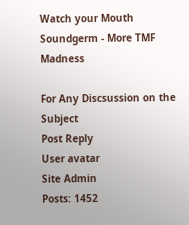Watch your Mouth Soundgerm - More TMF Madness

For Any Discsussion on the Subject
Post Reply
User avatar
Site Admin
Posts: 1452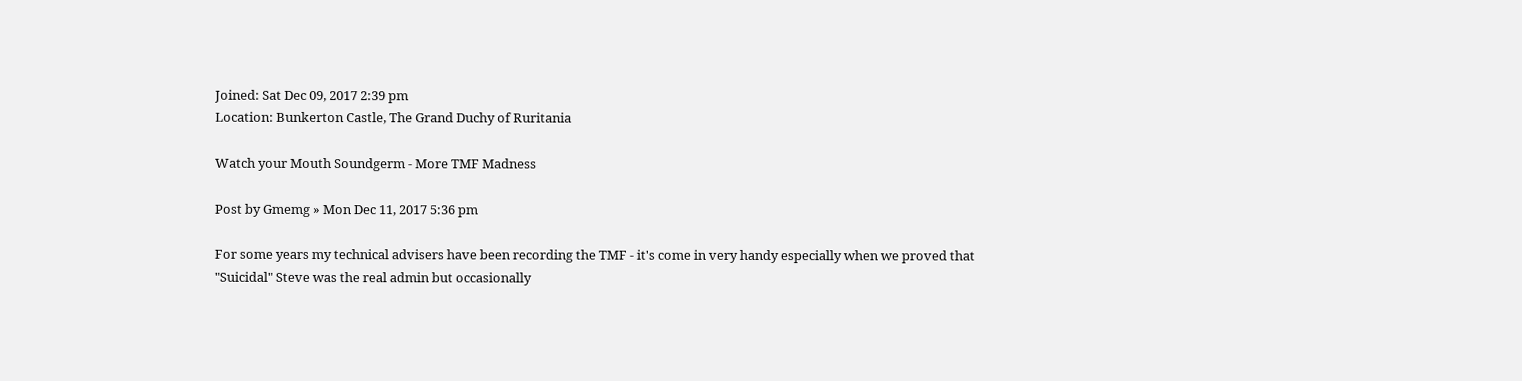Joined: Sat Dec 09, 2017 2:39 pm
Location: Bunkerton Castle, The Grand Duchy of Ruritania

Watch your Mouth Soundgerm - More TMF Madness

Post by Gmemg » Mon Dec 11, 2017 5:36 pm

For some years my technical advisers have been recording the TMF - it's come in very handy especially when we proved that "Suicidal" Steve was the real admin but occasionally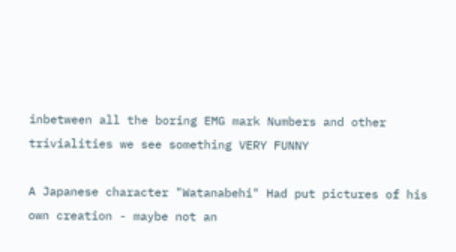inbetween all the boring EMG mark Numbers and other trivialities we see something VERY FUNNY

A Japanese character "Watanabehi" Had put pictures of his own creation - maybe not an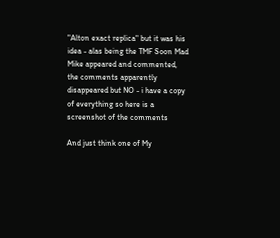"Alton exact replica" but it was his idea - alas being the TMF Soon Mad Mike appeared and commented, the comments apparently disappeared but NO - i have a copy of everything so here is a screenshot of the comments

And just think one of My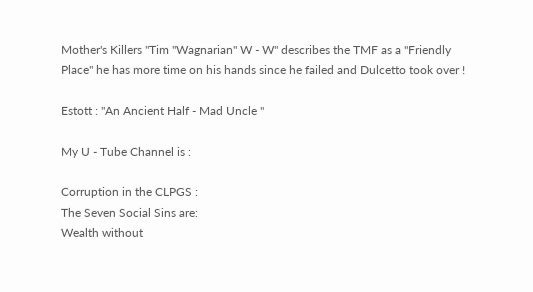Mother's Killers "Tim "Wagnarian" W - W" describes the TMF as a "Friendly Place" he has more time on his hands since he failed and Dulcetto took over !

Estott : "An Ancient Half - Mad Uncle "

My U - Tube Channel is :

Corruption in the CLPGS :
The Seven Social Sins are:
Wealth without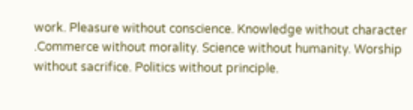work. Pleasure without conscience. Knowledge without character .Commerce without morality. Science without humanity. Worship without sacrifice. Politics without principle.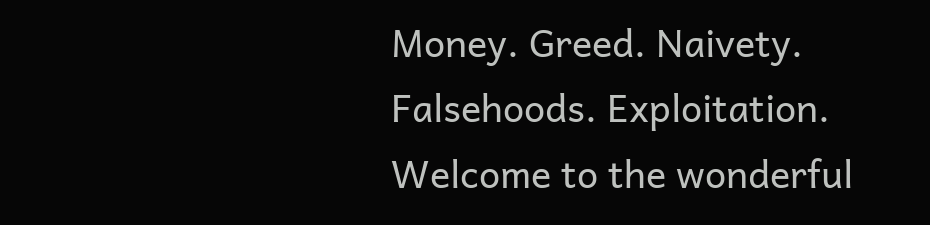Money. Greed. Naivety. Falsehoods. Exploitation. Welcome to the wonderful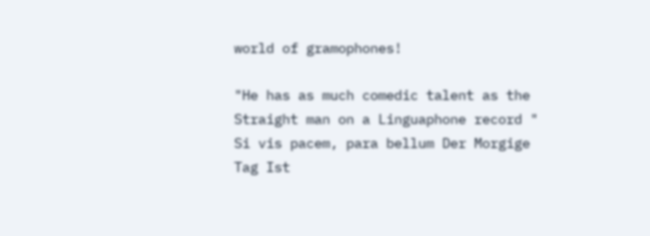world of gramophones!

"He has as much comedic talent as the Straight man on a Linguaphone record "
Si vis pacem, para bellum Der Morgige Tag Ist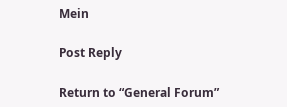Mein

Post Reply

Return to “General Forum”